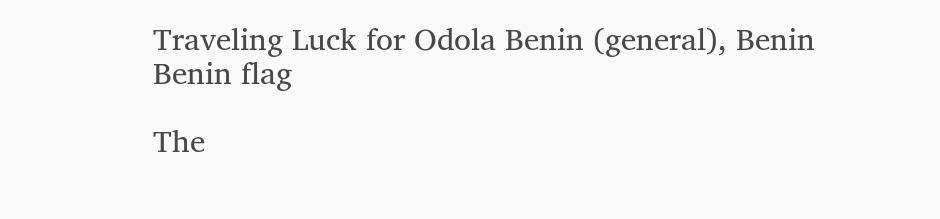Traveling Luck for Odola Benin (general), Benin Benin flag

The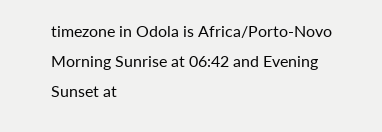timezone in Odola is Africa/Porto-Novo
Morning Sunrise at 06:42 and Evening Sunset at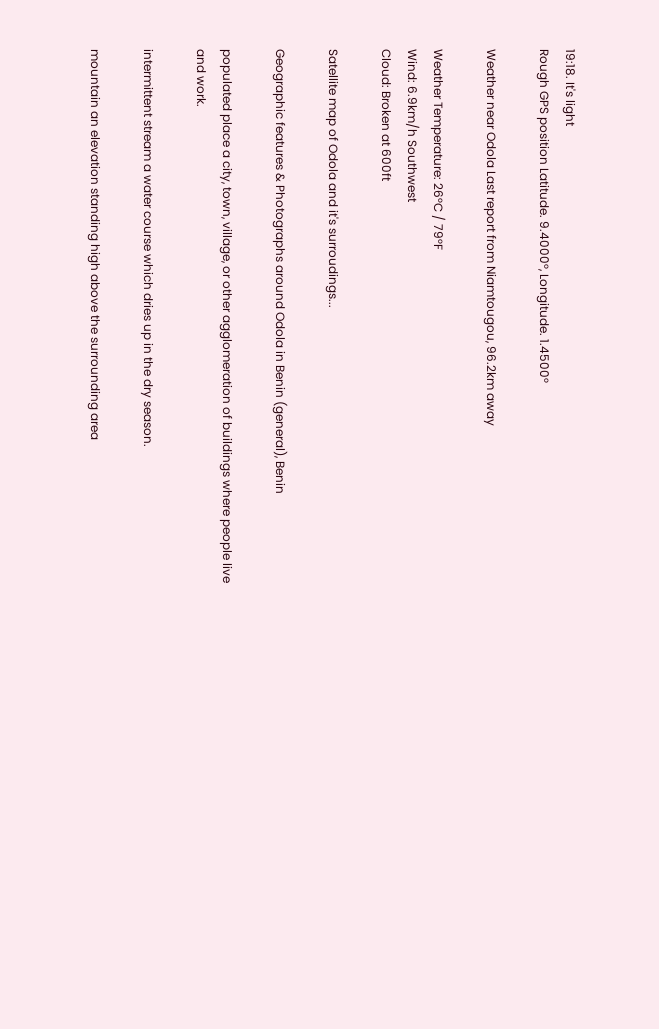19:18. It's light
Rough GPS position Latitude. 9.4000°, Longitude. 1.4500°

Weather near Odola Last report from Niamtougou, 96.2km away

Weather Temperature: 26°C / 79°F
Wind: 6.9km/h Southwest
Cloud: Broken at 600ft

Satellite map of Odola and it's surroudings...

Geographic features & Photographs around Odola in Benin (general), Benin

populated place a city, town, village, or other agglomeration of buildings where people live and work.

intermittent stream a water course which dries up in the dry season.

mountain an elevation standing high above the surrounding area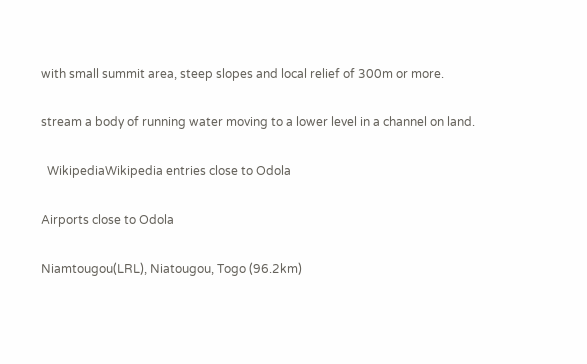with small summit area, steep slopes and local relief of 300m or more.

stream a body of running water moving to a lower level in a channel on land.

  WikipediaWikipedia entries close to Odola

Airports close to Odola

Niamtougou(LRL), Niatougou, Togo (96.2km)